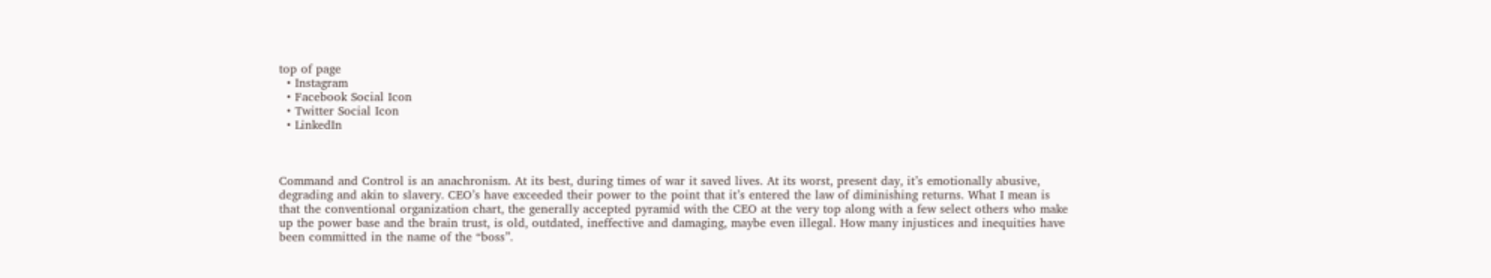top of page
  • Instagram
  • Facebook Social Icon
  • Twitter Social Icon
  • LinkedIn



Command and Control is an anachronism. At its best, during times of war it saved lives. At its worst, present day, it’s emotionally abusive, degrading and akin to slavery. CEO’s have exceeded their power to the point that it’s entered the law of diminishing returns. What I mean is that the conventional organization chart, the generally accepted pyramid with the CEO at the very top along with a few select others who make up the power base and the brain trust, is old, outdated, ineffective and damaging, maybe even illegal. How many injustices and inequities have been committed in the name of the “boss”.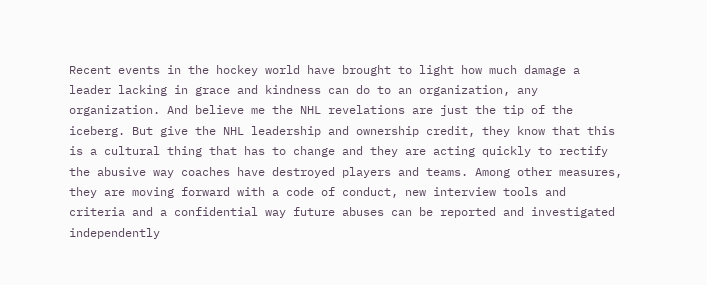Recent events in the hockey world have brought to light how much damage a leader lacking in grace and kindness can do to an organization, any organization. And believe me the NHL revelations are just the tip of the iceberg. But give the NHL leadership and ownership credit, they know that this is a cultural thing that has to change and they are acting quickly to rectify the abusive way coaches have destroyed players and teams. Among other measures, they are moving forward with a code of conduct, new interview tools and criteria and a confidential way future abuses can be reported and investigated independently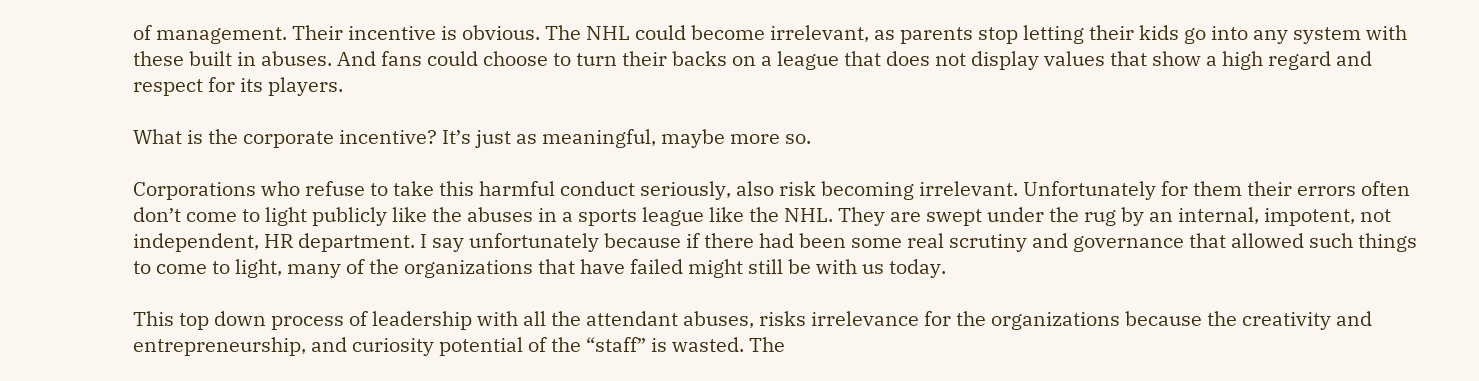of management. Their incentive is obvious. The NHL could become irrelevant, as parents stop letting their kids go into any system with these built in abuses. And fans could choose to turn their backs on a league that does not display values that show a high regard and respect for its players.

What is the corporate incentive? It’s just as meaningful, maybe more so.

Corporations who refuse to take this harmful conduct seriously, also risk becoming irrelevant. Unfortunately for them their errors often don’t come to light publicly like the abuses in a sports league like the NHL. They are swept under the rug by an internal, impotent, not independent, HR department. I say unfortunately because if there had been some real scrutiny and governance that allowed such things to come to light, many of the organizations that have failed might still be with us today.

This top down process of leadership with all the attendant abuses, risks irrelevance for the organizations because the creativity and entrepreneurship, and curiosity potential of the “staff” is wasted. The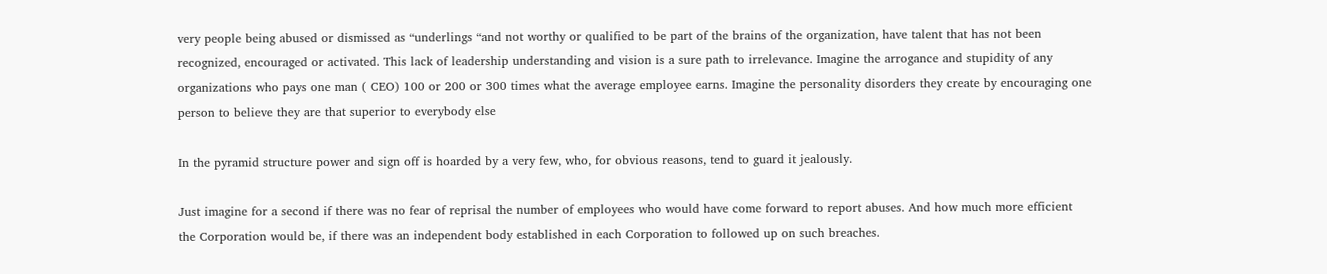very people being abused or dismissed as “underlings “and not worthy or qualified to be part of the brains of the organization, have talent that has not been recognized, encouraged or activated. This lack of leadership understanding and vision is a sure path to irrelevance. Imagine the arrogance and stupidity of any organizations who pays one man ( CEO) 100 or 200 or 300 times what the average employee earns. Imagine the personality disorders they create by encouraging one person to believe they are that superior to everybody else

In the pyramid structure power and sign off is hoarded by a very few, who, for obvious reasons, tend to guard it jealously.

Just imagine for a second if there was no fear of reprisal the number of employees who would have come forward to report abuses. And how much more efficient the Corporation would be, if there was an independent body established in each Corporation to followed up on such breaches.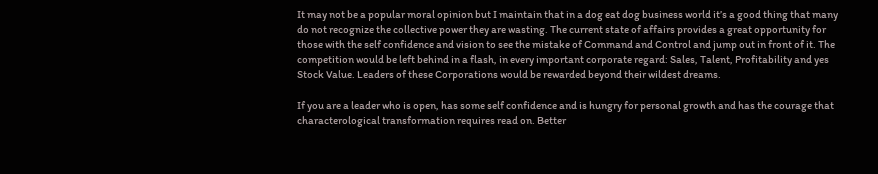It may not be a popular moral opinion but I maintain that in a dog eat dog business world it’s a good thing that many do not recognize the collective power they are wasting. The current state of affairs provides a great opportunity for those with the self confidence and vision to see the mistake of Command and Control and jump out in front of it. The competition would be left behind in a flash, in every important corporate regard: Sales, Talent, Profitability and yes Stock Value. Leaders of these Corporations would be rewarded beyond their wildest dreams.

If you are a leader who is open, has some self confidence and is hungry for personal growth and has the courage that characterological transformation requires read on. Better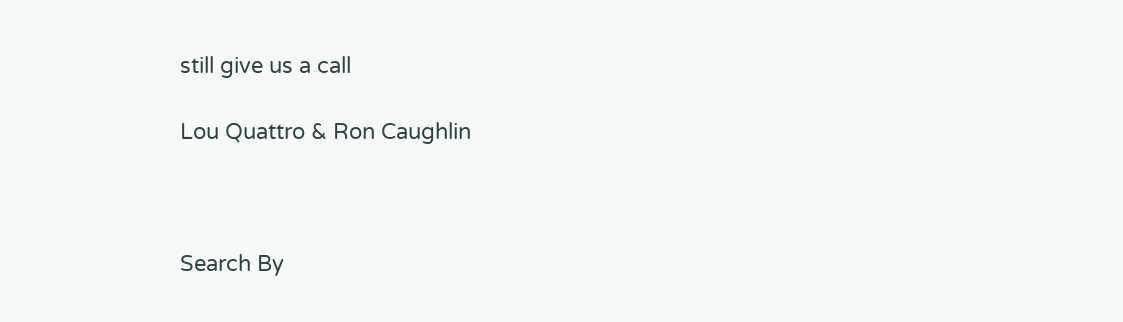still give us a call

Lou Quattro & Ron Caughlin



Search By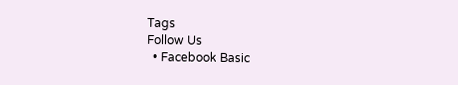Tags
Follow Us
  • Facebook Basic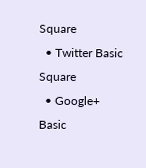Square
  • Twitter Basic Square
  • Google+ Basic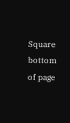Square
bottom of page